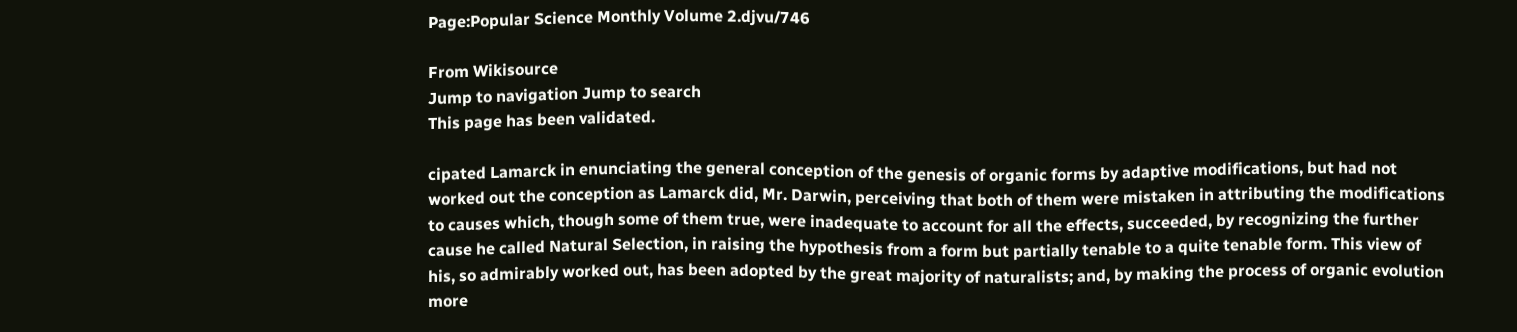Page:Popular Science Monthly Volume 2.djvu/746

From Wikisource
Jump to navigation Jump to search
This page has been validated.

cipated Lamarck in enunciating the general conception of the genesis of organic forms by adaptive modifications, but had not worked out the conception as Lamarck did, Mr. Darwin, perceiving that both of them were mistaken in attributing the modifications to causes which, though some of them true, were inadequate to account for all the effects, succeeded, by recognizing the further cause he called Natural Selection, in raising the hypothesis from a form but partially tenable to a quite tenable form. This view of his, so admirably worked out, has been adopted by the great majority of naturalists; and, by making the process of organic evolution more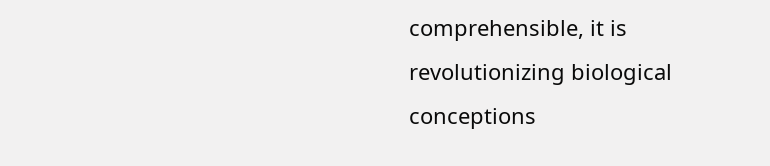comprehensible, it is revolutionizing biological conceptions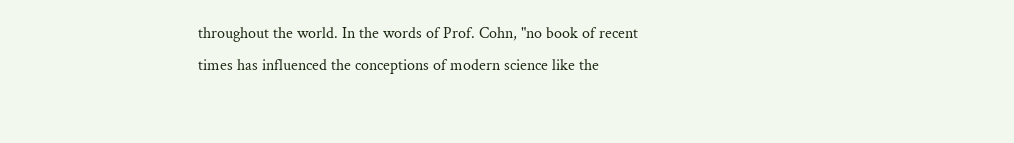throughout the world. In the words of Prof. Cohn, "no book of recent times has influenced the conceptions of modern science like the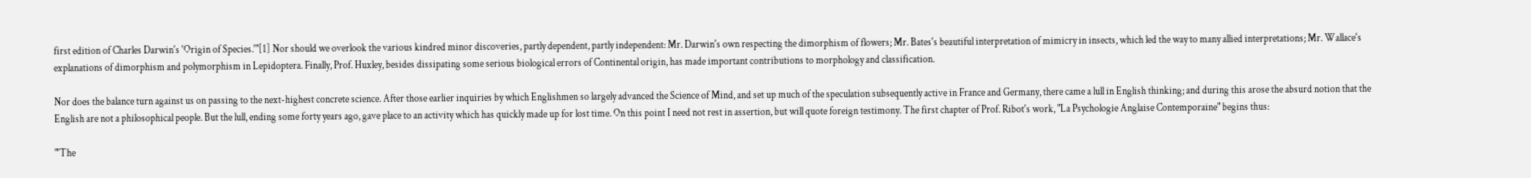first edition of Charles Darwin's 'Origin of Species.'"[1] Nor should we overlook the various kindred minor discoveries, partly dependent, partly independent: Mr. Darwin's own respecting the dimorphism of flowers; Mr. Bates's beautiful interpretation of mimicry in insects, which led the way to many allied interpretations; Mr. Wallace's explanations of dimorphism and polymorphism in Lepidoptera. Finally, Prof. Huxley, besides dissipating some serious biological errors of Continental origin, has made important contributions to morphology and classification.

Nor does the balance turn against us on passing to the next-highest concrete science. After those earlier inquiries by which Englishmen so largely advanced the Science of Mind, and set up much of the speculation subsequently active in France and Germany, there came a lull in English thinking; and during this arose the absurd notion that the English are not a philosophical people. But the lull, ending some forty years ago, gave place to an activity which has quickly made up for lost time. On this point I need not rest in assertion, but will quote foreign testimony. The first chapter of Prof. Ribot's work, "La Psychologie Anglaise Contemporaine" begins thus:

"'The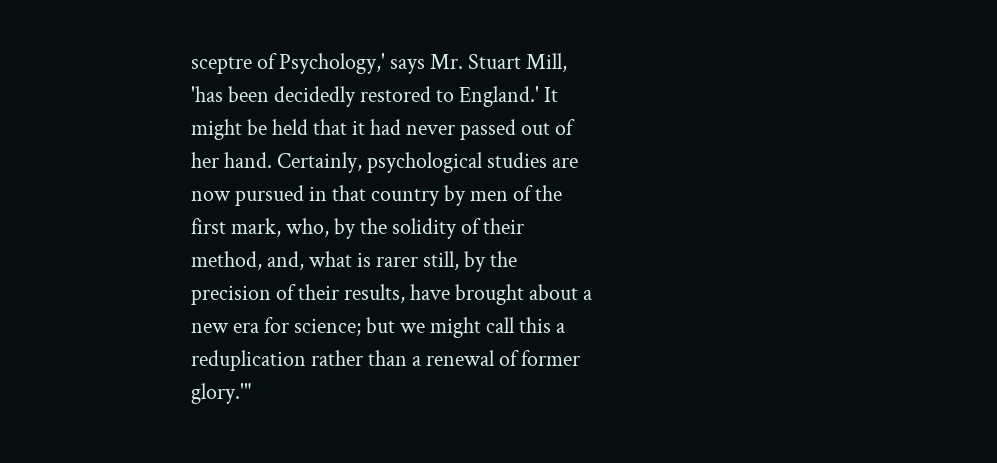sceptre of Psychology,' says Mr. Stuart Mill, 'has been decidedly restored to England.' It might be held that it had never passed out of her hand. Certainly, psychological studies are now pursued in that country by men of the first mark, who, by the solidity of their method, and, what is rarer still, by the precision of their results, have brought about a new era for science; but we might call this a reduplication rather than a renewal of former glory.'"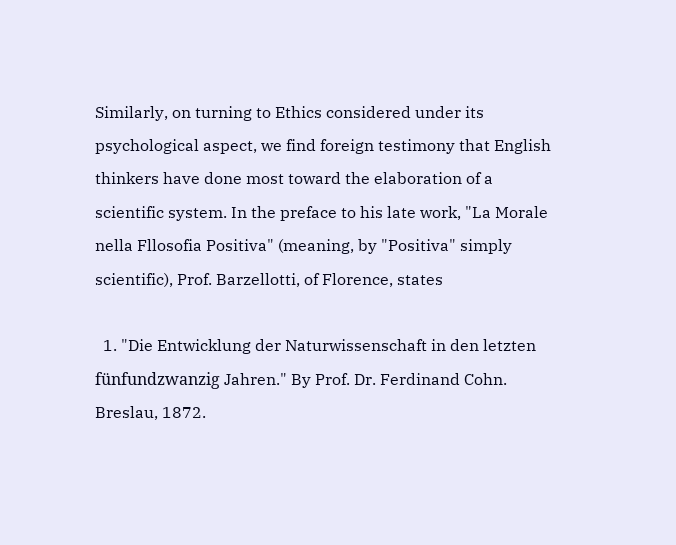Similarly, on turning to Ethics considered under its psychological aspect, we find foreign testimony that English thinkers have done most toward the elaboration of a scientific system. In the preface to his late work, "La Morale nella Fllosofia Positiva" (meaning, by "Positiva" simply scientific), Prof. Barzellotti, of Florence, states

  1. "Die Entwicklung der Naturwissenschaft in den letzten fünfundzwanzig Jahren." By Prof. Dr. Ferdinand Cohn. Breslau, 1872.